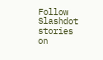Follow Slashdot stories on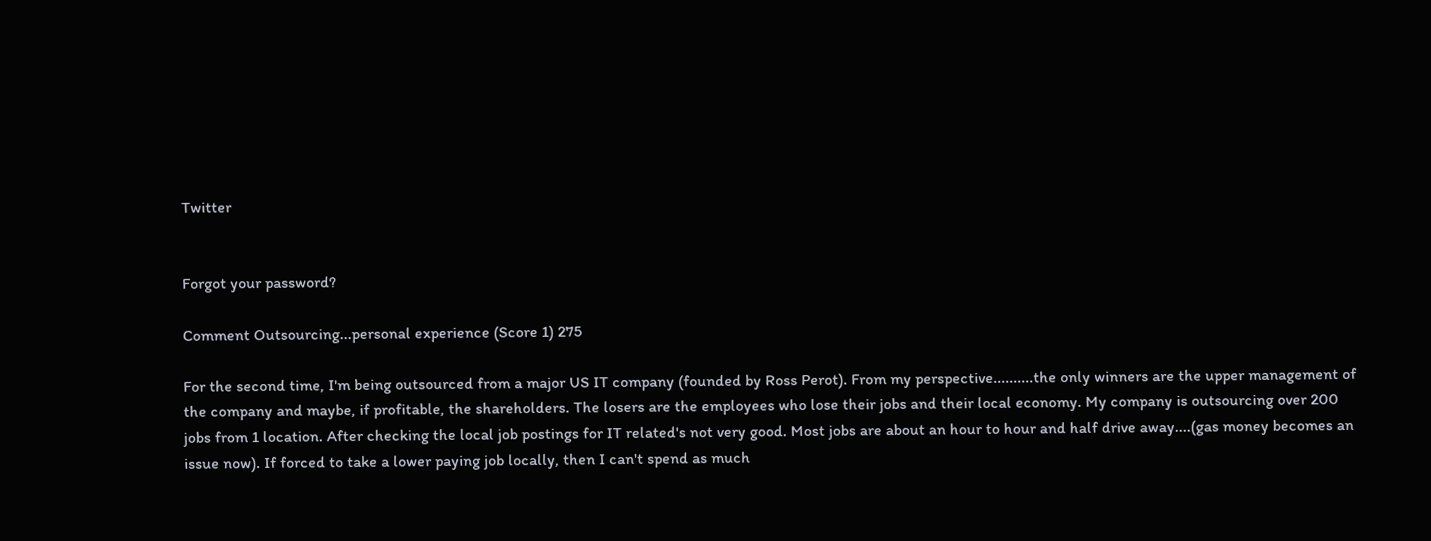Twitter


Forgot your password?

Comment Outsourcing...personal experience (Score 1) 275

For the second time, I'm being outsourced from a major US IT company (founded by Ross Perot). From my perspective..........the only winners are the upper management of the company and maybe, if profitable, the shareholders. The losers are the employees who lose their jobs and their local economy. My company is outsourcing over 200 jobs from 1 location. After checking the local job postings for IT related's not very good. Most jobs are about an hour to hour and half drive away....(gas money becomes an issue now). If forced to take a lower paying job locally, then I can't spend as much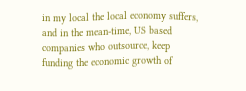in my local the local economy suffers, and in the mean-time, US based companies who outsource, keep funding the economic growth of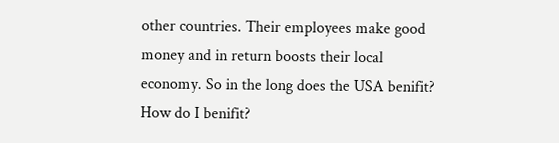other countries. Their employees make good money and in return boosts their local economy. So in the long does the USA benifit? How do I benifit?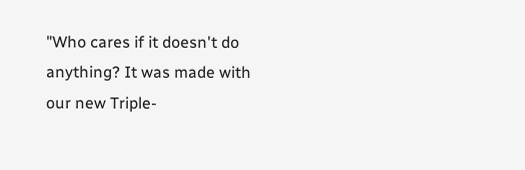"Who cares if it doesn't do anything? It was made with our new Triple-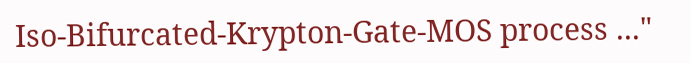Iso-Bifurcated-Krypton-Gate-MOS process ..."